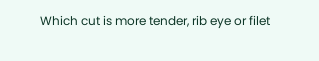Which cut is more tender, rib eye or filet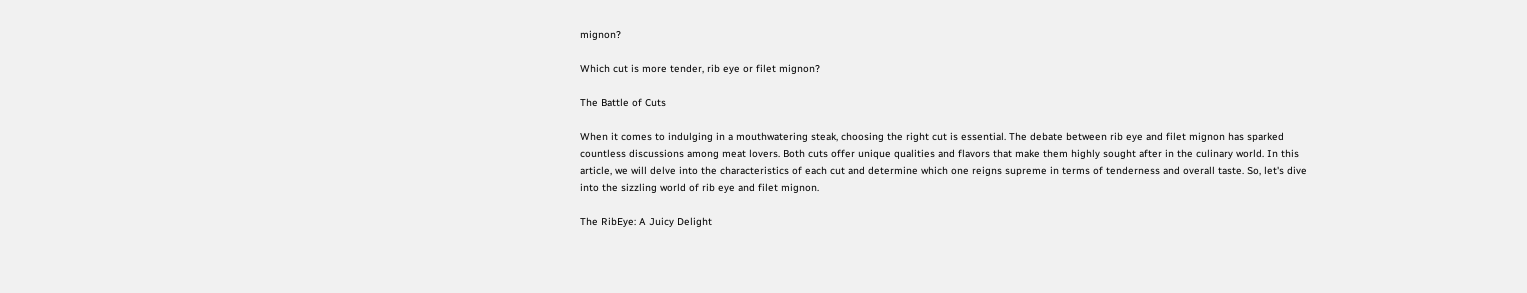mignon?

Which cut is more tender, rib eye or filet mignon?

The Battle of Cuts

When it comes to indulging in a mouthwatering steak, choosing the right cut is essential. The debate between rib eye and filet mignon has sparked countless discussions among meat lovers. Both cuts offer unique qualities and flavors that make them highly sought after in the culinary world. In this article, we will delve into the characteristics of each cut and determine which one reigns supreme in terms of tenderness and overall taste. So, let's dive into the sizzling world of rib eye and filet mignon.

The RibEye: A Juicy Delight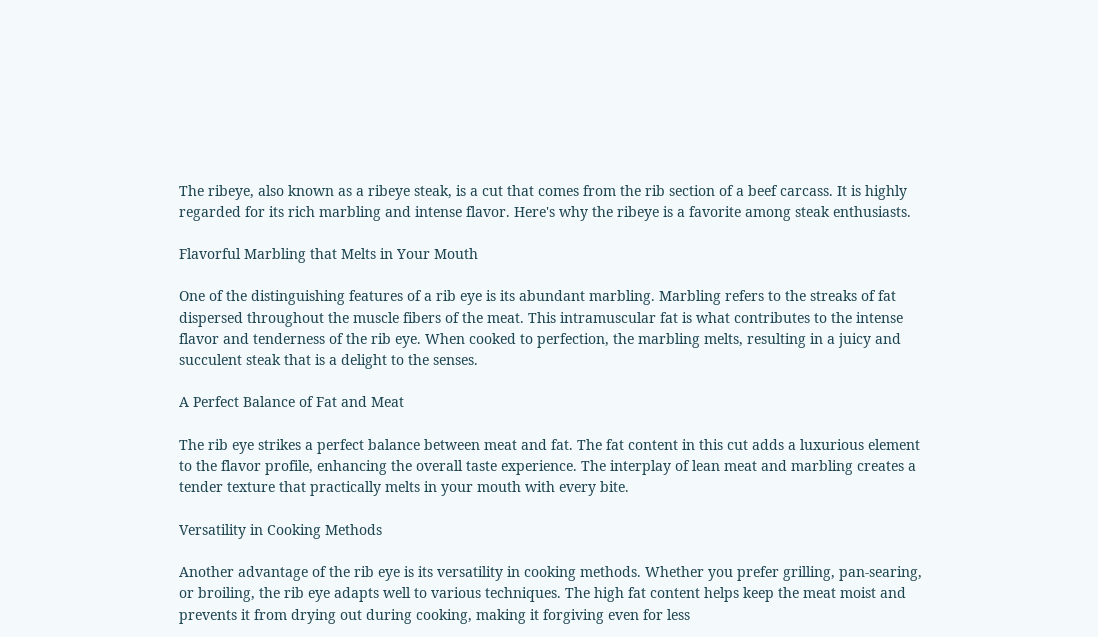The ribeye, also known as a ribeye steak, is a cut that comes from the rib section of a beef carcass. It is highly regarded for its rich marbling and intense flavor. Here's why the ribeye is a favorite among steak enthusiasts.

Flavorful Marbling that Melts in Your Mouth

One of the distinguishing features of a rib eye is its abundant marbling. Marbling refers to the streaks of fat dispersed throughout the muscle fibers of the meat. This intramuscular fat is what contributes to the intense flavor and tenderness of the rib eye. When cooked to perfection, the marbling melts, resulting in a juicy and succulent steak that is a delight to the senses.

A Perfect Balance of Fat and Meat

The rib eye strikes a perfect balance between meat and fat. The fat content in this cut adds a luxurious element to the flavor profile, enhancing the overall taste experience. The interplay of lean meat and marbling creates a tender texture that practically melts in your mouth with every bite.

Versatility in Cooking Methods

Another advantage of the rib eye is its versatility in cooking methods. Whether you prefer grilling, pan-searing, or broiling, the rib eye adapts well to various techniques. The high fat content helps keep the meat moist and prevents it from drying out during cooking, making it forgiving even for less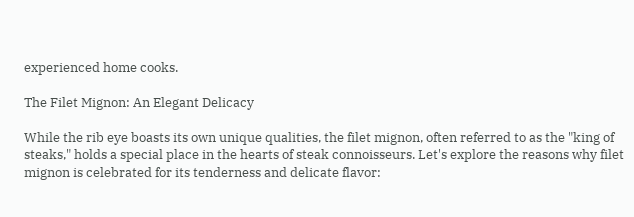experienced home cooks.

The Filet Mignon: An Elegant Delicacy

While the rib eye boasts its own unique qualities, the filet mignon, often referred to as the "king of steaks," holds a special place in the hearts of steak connoisseurs. Let's explore the reasons why filet mignon is celebrated for its tenderness and delicate flavor: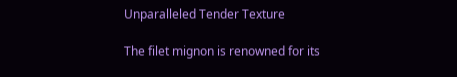Unparalleled Tender Texture

The filet mignon is renowned for its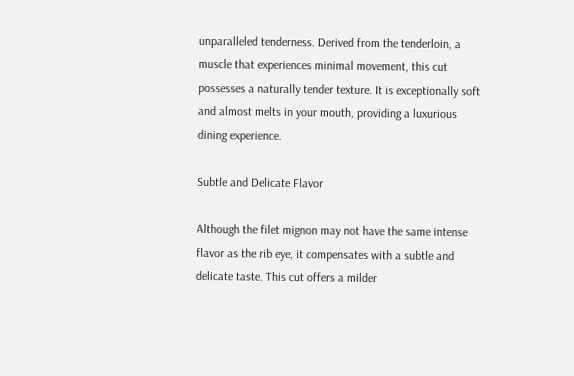unparalleled tenderness. Derived from the tenderloin, a muscle that experiences minimal movement, this cut possesses a naturally tender texture. It is exceptionally soft and almost melts in your mouth, providing a luxurious dining experience.

Subtle and Delicate Flavor

Although the filet mignon may not have the same intense flavor as the rib eye, it compensates with a subtle and delicate taste. This cut offers a milder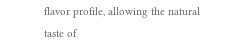flavor profile, allowing the natural taste of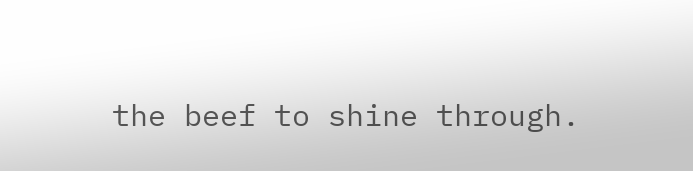the beef to shine through.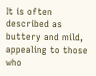It is often described as buttery and mild, appealing to those who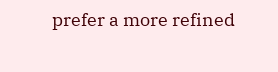prefer a more refined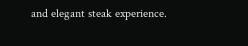and elegant steak experience.